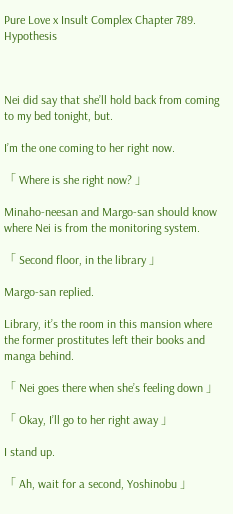Pure Love x Insult Complex Chapter 789. Hypothesis



Nei did say that she’ll hold back from coming to my bed tonight, but.

I’m the one coming to her right now.

「 Where is she right now? 」

Minaho-neesan and Margo-san should know where Nei is from the monitoring system.

「 Second floor, in the library 」

Margo-san replied.

Library, it’s the room in this mansion where the former prostitutes left their books and manga behind.

「 Nei goes there when she’s feeling down 」

「 Okay, I’ll go to her right away 」

I stand up.

「 Ah, wait for a second, Yoshinobu 」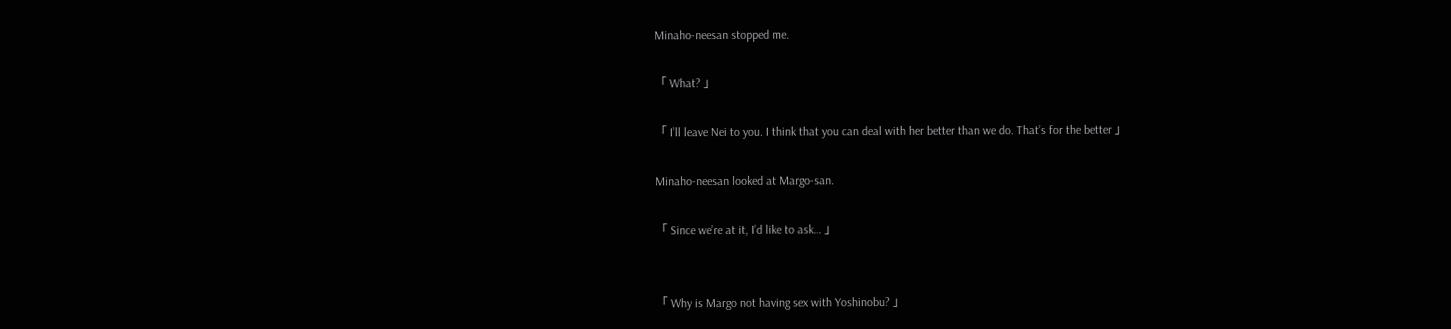Minaho-neesan stopped me.

「 What? 」

「 I’ll leave Nei to you. I think that you can deal with her better than we do. That’s for the better 」

Minaho-neesan looked at Margo-san.

「 Since we’re at it, I’d like to ask… 」


「 Why is Margo not having sex with Yoshinobu? 」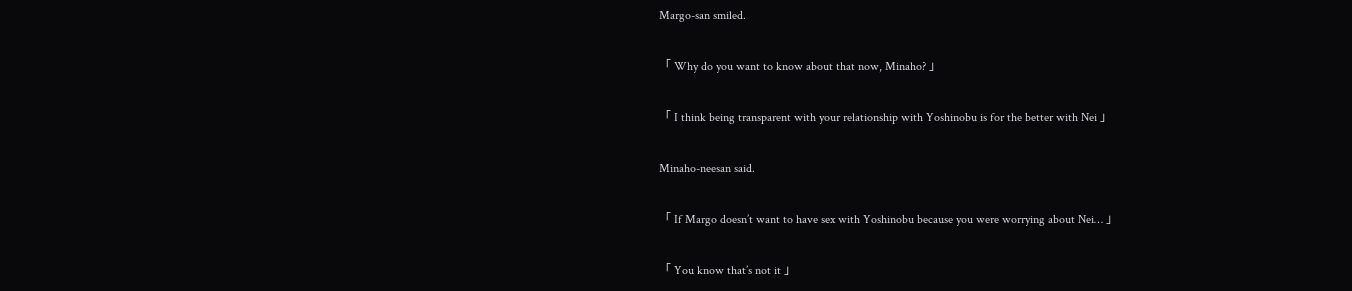Margo-san smiled.

「 Why do you want to know about that now, Minaho? 」

「 I think being transparent with your relationship with Yoshinobu is for the better with Nei 」

Minaho-neesan said.

「 If Margo doesn’t want to have sex with Yoshinobu because you were worrying about Nei… 」

「 You know that’s not it 」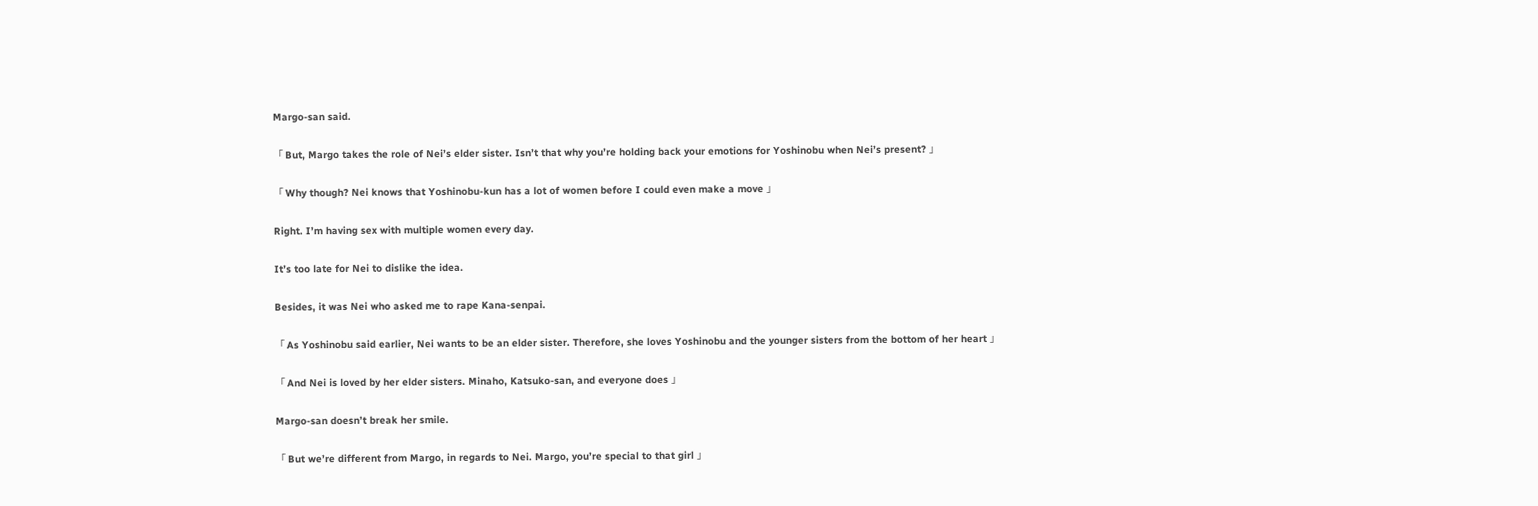Margo-san said.

「 But, Margo takes the role of Nei’s elder sister. Isn’t that why you’re holding back your emotions for Yoshinobu when Nei’s present? 」

「 Why though? Nei knows that Yoshinobu-kun has a lot of women before I could even make a move 」

Right. I’m having sex with multiple women every day.

It’s too late for Nei to dislike the idea.

Besides, it was Nei who asked me to rape Kana-senpai.

「 As Yoshinobu said earlier, Nei wants to be an elder sister. Therefore, she loves Yoshinobu and the younger sisters from the bottom of her heart 」

「 And Nei is loved by her elder sisters. Minaho, Katsuko-san, and everyone does 」

Margo-san doesn’t break her smile.

「 But we’re different from Margo, in regards to Nei. Margo, you’re special to that girl 」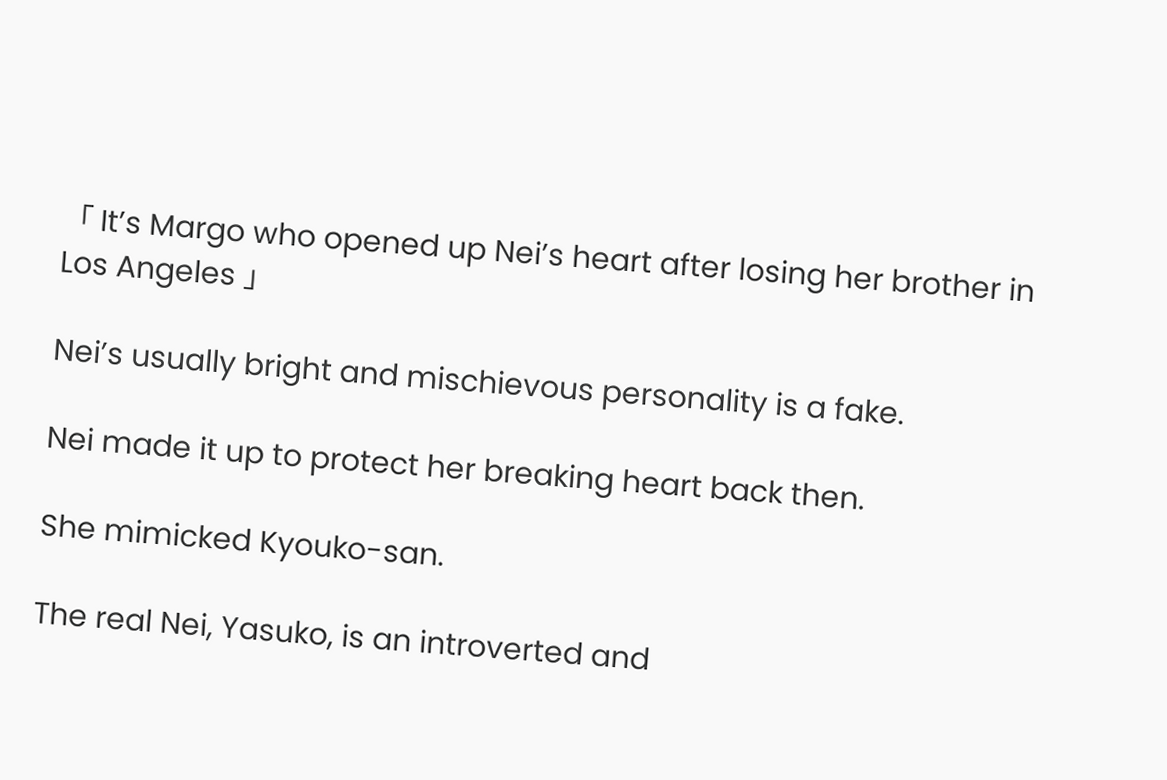「 It’s Margo who opened up Nei’s heart after losing her brother in Los Angeles 」

Nei’s usually bright and mischievous personality is a fake.

Nei made it up to protect her breaking heart back then.

She mimicked Kyouko-san.

The real Nei, Yasuko, is an introverted and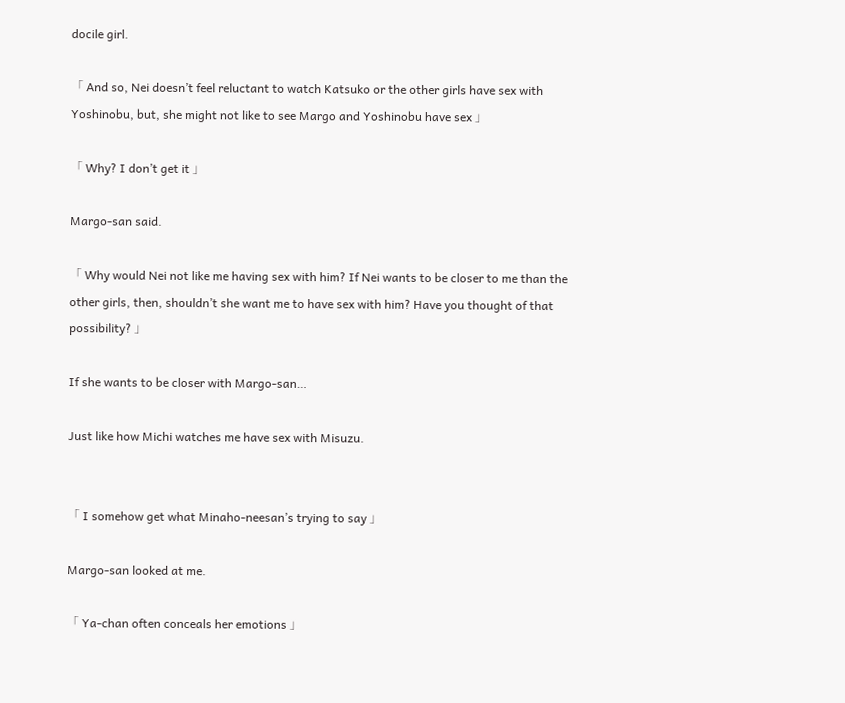docile girl.

「 And so, Nei doesn’t feel reluctant to watch Katsuko or the other girls have sex with Yoshinobu, but, she might not like to see Margo and Yoshinobu have sex 」

「 Why? I don’t get it 」

Margo-san said.

「 Why would Nei not like me having sex with him? If Nei wants to be closer to me than the other girls, then, shouldn’t she want me to have sex with him? Have you thought of that possibility? 」

If she wants to be closer with Margo-san…

Just like how Michi watches me have sex with Misuzu.


「 I somehow get what Minaho-neesan’s trying to say 」

Margo-san looked at me.

「 Ya-chan often conceals her emotions 」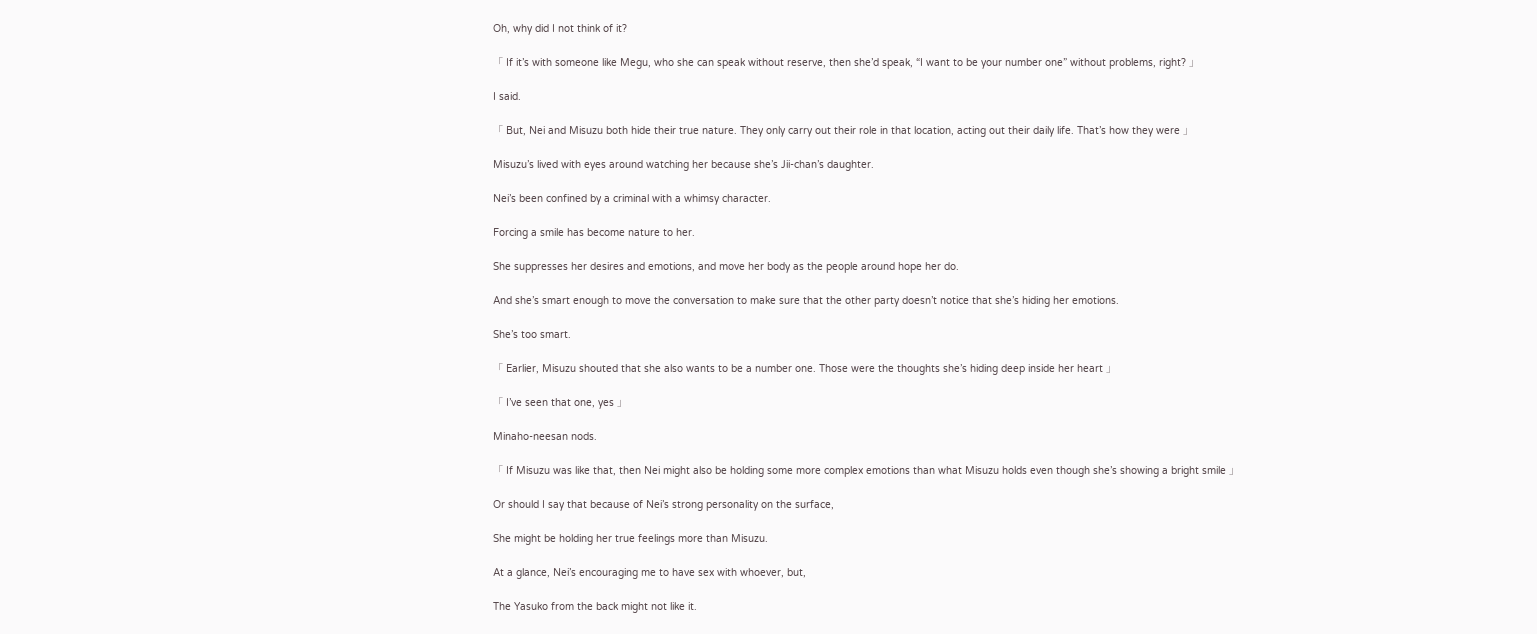Oh, why did I not think of it?

「 If it’s with someone like Megu, who she can speak without reserve, then she’d speak, “I want to be your number one” without problems, right? 」

I said.

「 But, Nei and Misuzu both hide their true nature. They only carry out their role in that location, acting out their daily life. That’s how they were 」

Misuzu’s lived with eyes around watching her because she’s Jii-chan’s daughter.

Nei’s been confined by a criminal with a whimsy character.

Forcing a smile has become nature to her.

She suppresses her desires and emotions, and move her body as the people around hope her do.

And she’s smart enough to move the conversation to make sure that the other party doesn’t notice that she’s hiding her emotions.

She’s too smart.

「 Earlier, Misuzu shouted that she also wants to be a number one. Those were the thoughts she’s hiding deep inside her heart 」

「 I’ve seen that one, yes 」

Minaho-neesan nods.

「 If Misuzu was like that, then Nei might also be holding some more complex emotions than what Misuzu holds even though she’s showing a bright smile 」

Or should I say that because of Nei’s strong personality on the surface,

She might be holding her true feelings more than Misuzu.

At a glance, Nei’s encouraging me to have sex with whoever, but,

The Yasuko from the back might not like it.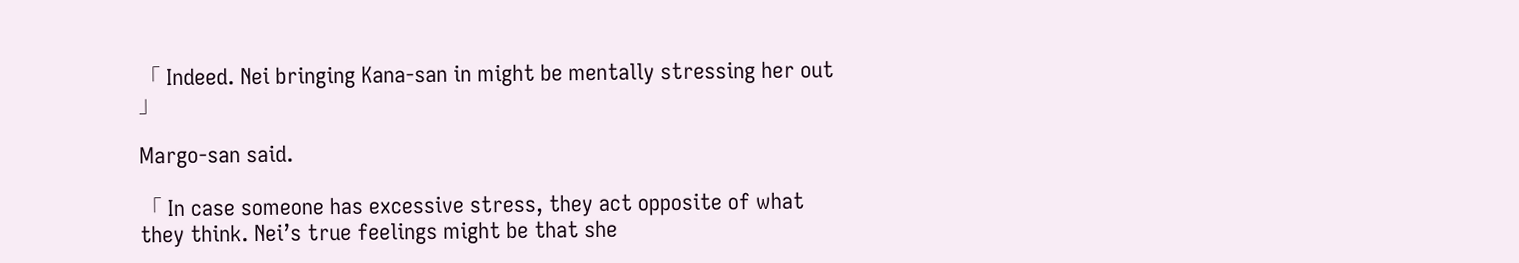「 Indeed. Nei bringing Kana-san in might be mentally stressing her out 」

Margo-san said.

「 In case someone has excessive stress, they act opposite of what they think. Nei’s true feelings might be that she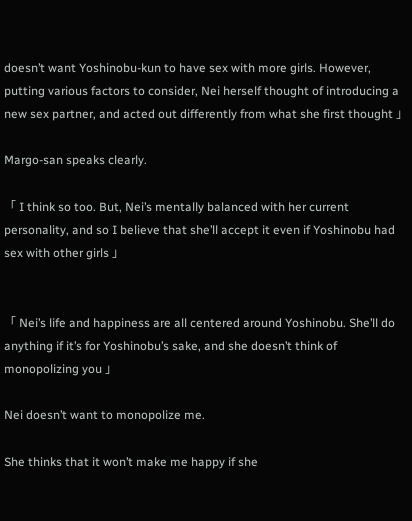doesn’t want Yoshinobu-kun to have sex with more girls. However, putting various factors to consider, Nei herself thought of introducing a new sex partner, and acted out differently from what she first thought 」

Margo-san speaks clearly.

「 I think so too. But, Nei’s mentally balanced with her current personality, and so I believe that she’ll accept it even if Yoshinobu had sex with other girls 」


「 Nei’s life and happiness are all centered around Yoshinobu. She’ll do anything if it’s for Yoshinobu’s sake, and she doesn’t think of monopolizing you 」

Nei doesn’t want to monopolize me.

She thinks that it won’t make me happy if she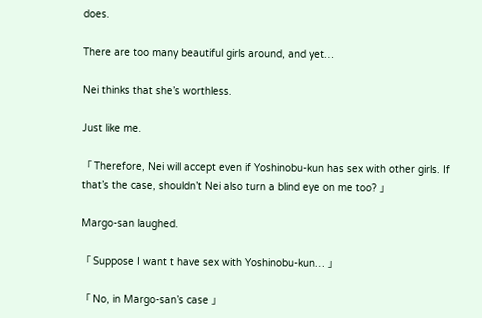does.

There are too many beautiful girls around, and yet…

Nei thinks that she’s worthless.

Just like me.

「 Therefore, Nei will accept even if Yoshinobu-kun has sex with other girls. If that’s the case, shouldn’t Nei also turn a blind eye on me too? 」

Margo-san laughed.

「 Suppose I want t have sex with Yoshinobu-kun… 」

「 No, in Margo-san’s case 」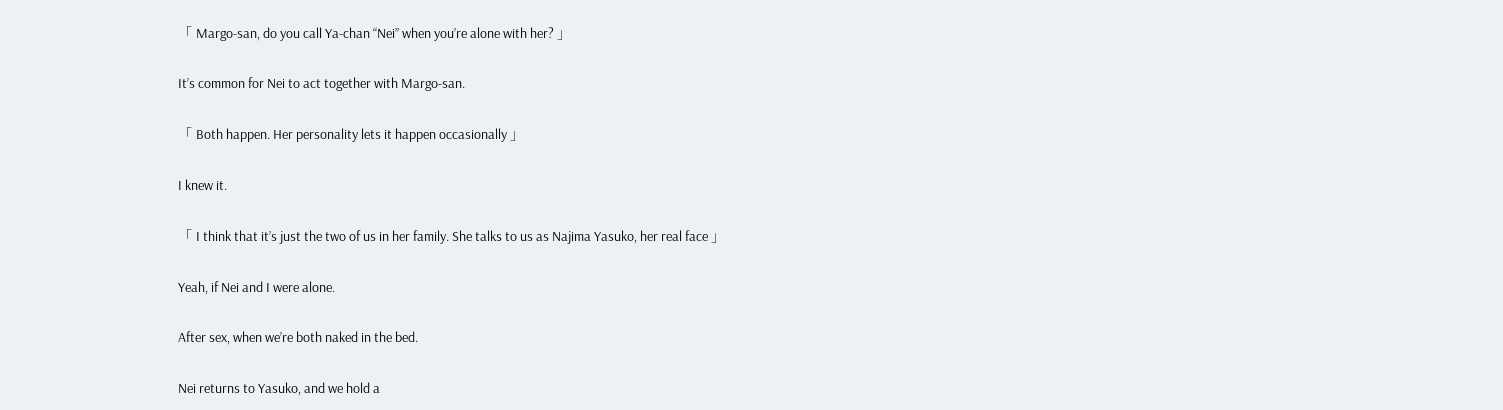「 Margo-san, do you call Ya-chan “Nei” when you’re alone with her? 」

It’s common for Nei to act together with Margo-san.

「 Both happen. Her personality lets it happen occasionally 」

I knew it.

「 I think that it’s just the two of us in her family. She talks to us as Najima Yasuko, her real face 」

Yeah, if Nei and I were alone.

After sex, when we’re both naked in the bed.

Nei returns to Yasuko, and we hold a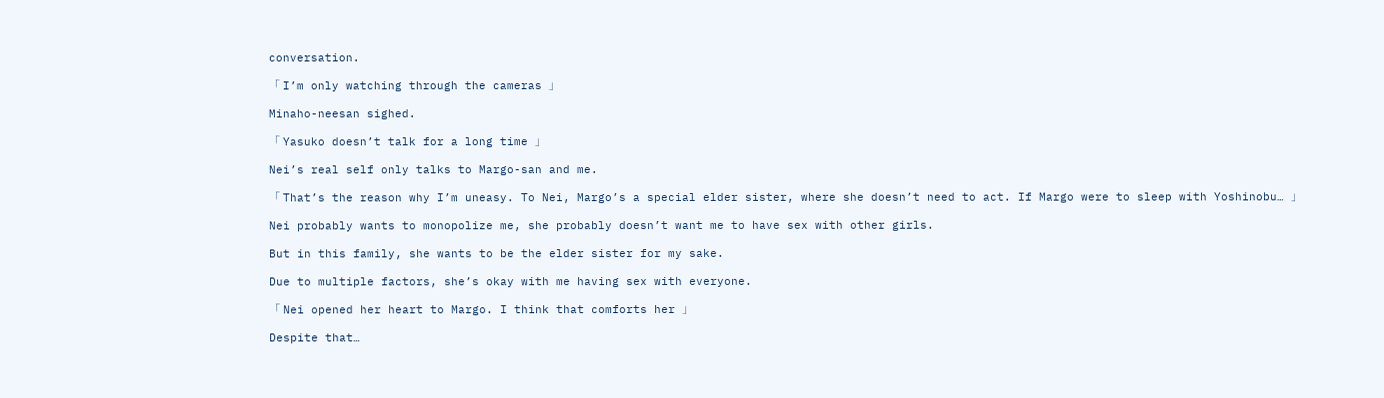conversation.

「 I’m only watching through the cameras 」

Minaho-neesan sighed.

「 Yasuko doesn’t talk for a long time 」

Nei’s real self only talks to Margo-san and me.

「 That’s the reason why I’m uneasy. To Nei, Margo’s a special elder sister, where she doesn’t need to act. If Margo were to sleep with Yoshinobu… 」

Nei probably wants to monopolize me, she probably doesn’t want me to have sex with other girls.

But in this family, she wants to be the elder sister for my sake.

Due to multiple factors, she’s okay with me having sex with everyone.

「 Nei opened her heart to Margo. I think that comforts her 」

Despite that…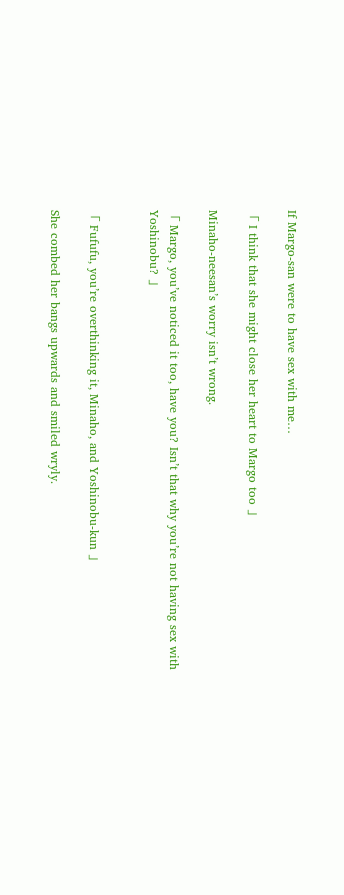If Margo-san were to have sex with me…

「 I think that she might close her heart to Margo too 」

Minaho-neesan’s worry isn’t wrong.

「 Margo, you’ve noticed it too, have you? Isn’t that why you’re not having sex with Yoshinobu? 」


「 Fufufu, you’re overthinking it, Minaho, and Yoshinobu-kun 」

She combed her bangs upwards and smiled wryly.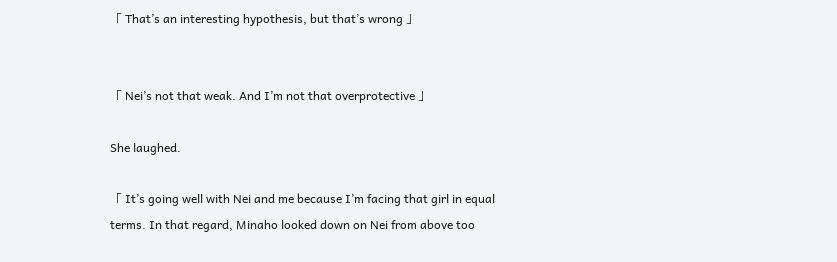「 That’s an interesting hypothesis, but that’s wrong 」


「 Nei’s not that weak. And I’m not that overprotective 」

She laughed.

「 It’s going well with Nei and me because I’m facing that girl in equal terms. In that regard, Minaho looked down on Nei from above too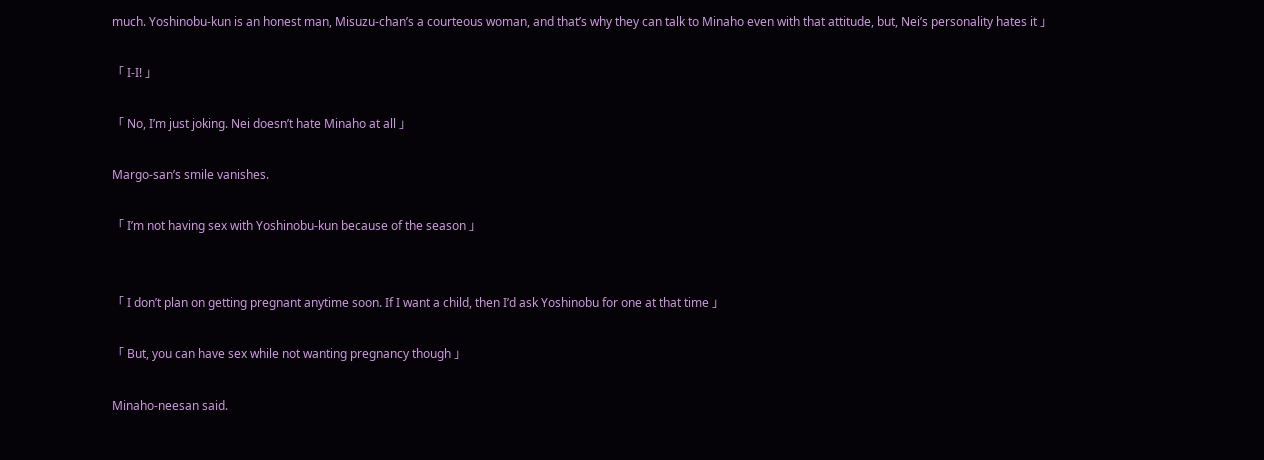much. Yoshinobu-kun is an honest man, Misuzu-chan’s a courteous woman, and that’s why they can talk to Minaho even with that attitude, but, Nei’s personality hates it 」

「 I-I! 」

「 No, I’m just joking. Nei doesn’t hate Minaho at all 」

Margo-san’s smile vanishes.

「 I’m not having sex with Yoshinobu-kun because of the season 」


「 I don’t plan on getting pregnant anytime soon. If I want a child, then I’d ask Yoshinobu for one at that time 」

「 But, you can have sex while not wanting pregnancy though 」

Minaho-neesan said.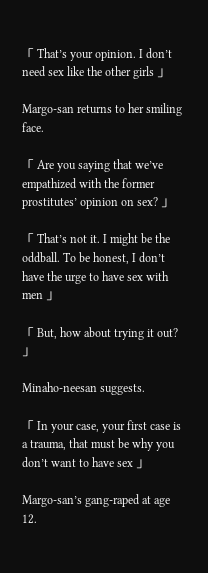「 That’s your opinion. I don’t need sex like the other girls 」

Margo-san returns to her smiling face.

「 Are you saying that we’ve empathized with the former prostitutes’ opinion on sex? 」

「 That’s not it. I might be the oddball. To be honest, I don’t have the urge to have sex with men 」

「 But, how about trying it out? 」

Minaho-neesan suggests.

「 In your case, your first case is a trauma, that must be why you don’t want to have sex 」

Margo-san’s gang-raped at age 12.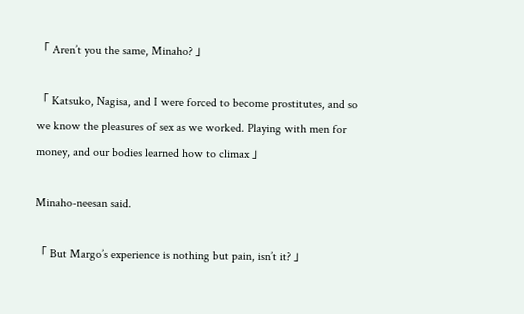「 Aren’t you the same, Minaho? 」

「 Katsuko, Nagisa, and I were forced to become prostitutes, and so we know the pleasures of sex as we worked. Playing with men for money, and our bodies learned how to climax 」

Minaho-neesan said.

「 But Margo’s experience is nothing but pain, isn’t it? 」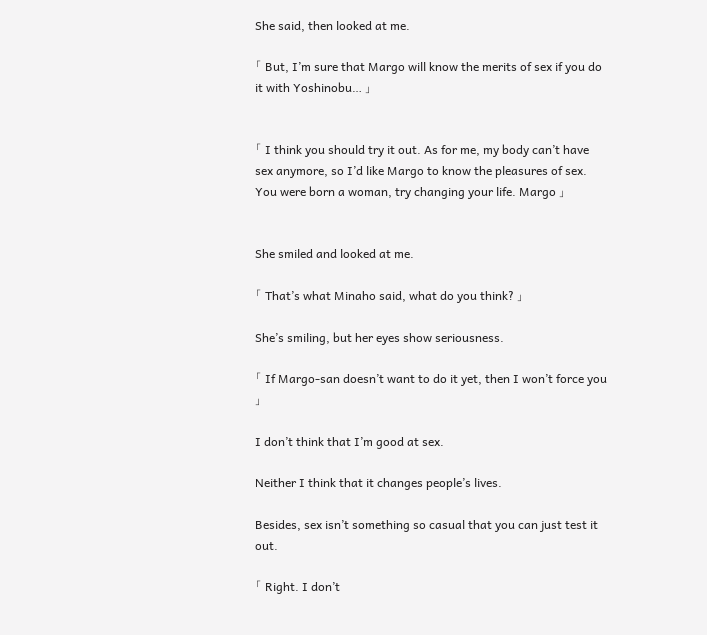She said, then looked at me.

「 But, I’m sure that Margo will know the merits of sex if you do it with Yoshinobu… 」


「 I think you should try it out. As for me, my body can’t have sex anymore, so I’d like Margo to know the pleasures of sex. You were born a woman, try changing your life. Margo 」


She smiled and looked at me.

「 That’s what Minaho said, what do you think? 」

She’s smiling, but her eyes show seriousness.

「 If Margo-san doesn’t want to do it yet, then I won’t force you 」

I don’t think that I’m good at sex.

Neither I think that it changes people’s lives.

Besides, sex isn’t something so casual that you can just test it out.

「 Right. I don’t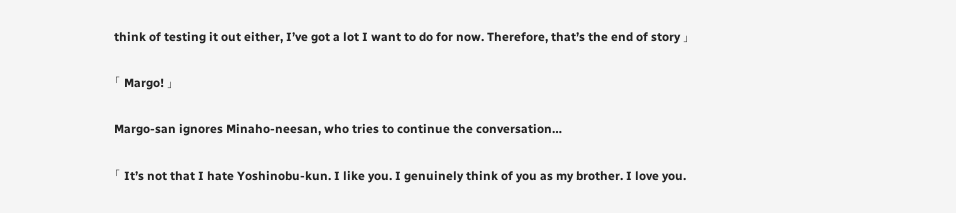think of testing it out either, I’ve got a lot I want to do for now. Therefore, that’s the end of story 」

「 Margo! 」

Margo-san ignores Minaho-neesan, who tries to continue the conversation…

「 It’s not that I hate Yoshinobu-kun. I like you. I genuinely think of you as my brother. I love you.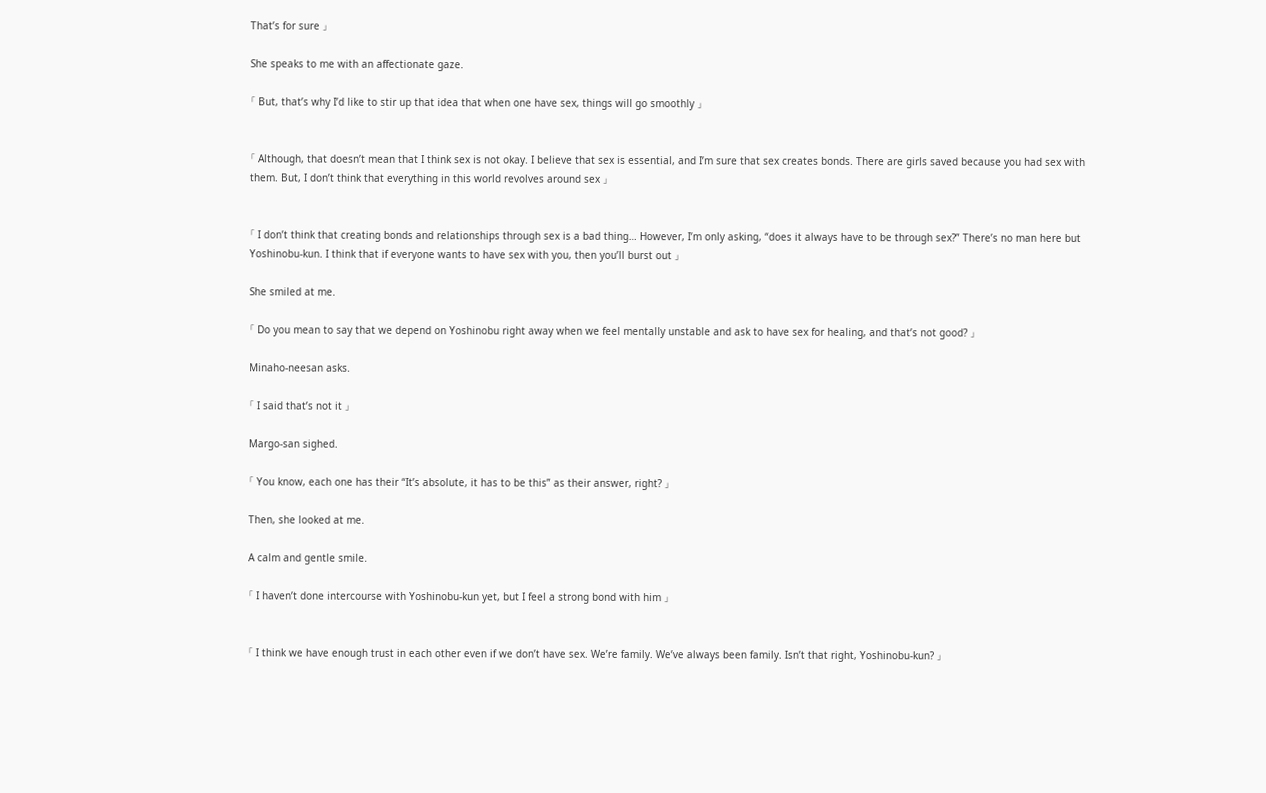That’s for sure 」

She speaks to me with an affectionate gaze.

「 But, that’s why I’d like to stir up that idea that when one have sex, things will go smoothly 」


「 Although, that doesn’t mean that I think sex is not okay. I believe that sex is essential, and I’m sure that sex creates bonds. There are girls saved because you had sex with them. But, I don’t think that everything in this world revolves around sex 」


「 I don’t think that creating bonds and relationships through sex is a bad thing… However, I’m only asking, “does it always have to be through sex?” There’s no man here but Yoshinobu-kun. I think that if everyone wants to have sex with you, then you’ll burst out 」

She smiled at me.

「 Do you mean to say that we depend on Yoshinobu right away when we feel mentally unstable and ask to have sex for healing, and that’s not good? 」

Minaho-neesan asks.

「 I said that’s not it 」

Margo-san sighed.

「 You know, each one has their “It’s absolute, it has to be this” as their answer, right? 」

Then, she looked at me.

A calm and gentle smile.

「 I haven’t done intercourse with Yoshinobu-kun yet, but I feel a strong bond with him 」


「 I think we have enough trust in each other even if we don’t have sex. We’re family. We’ve always been family. Isn’t that right, Yoshinobu-kun? 」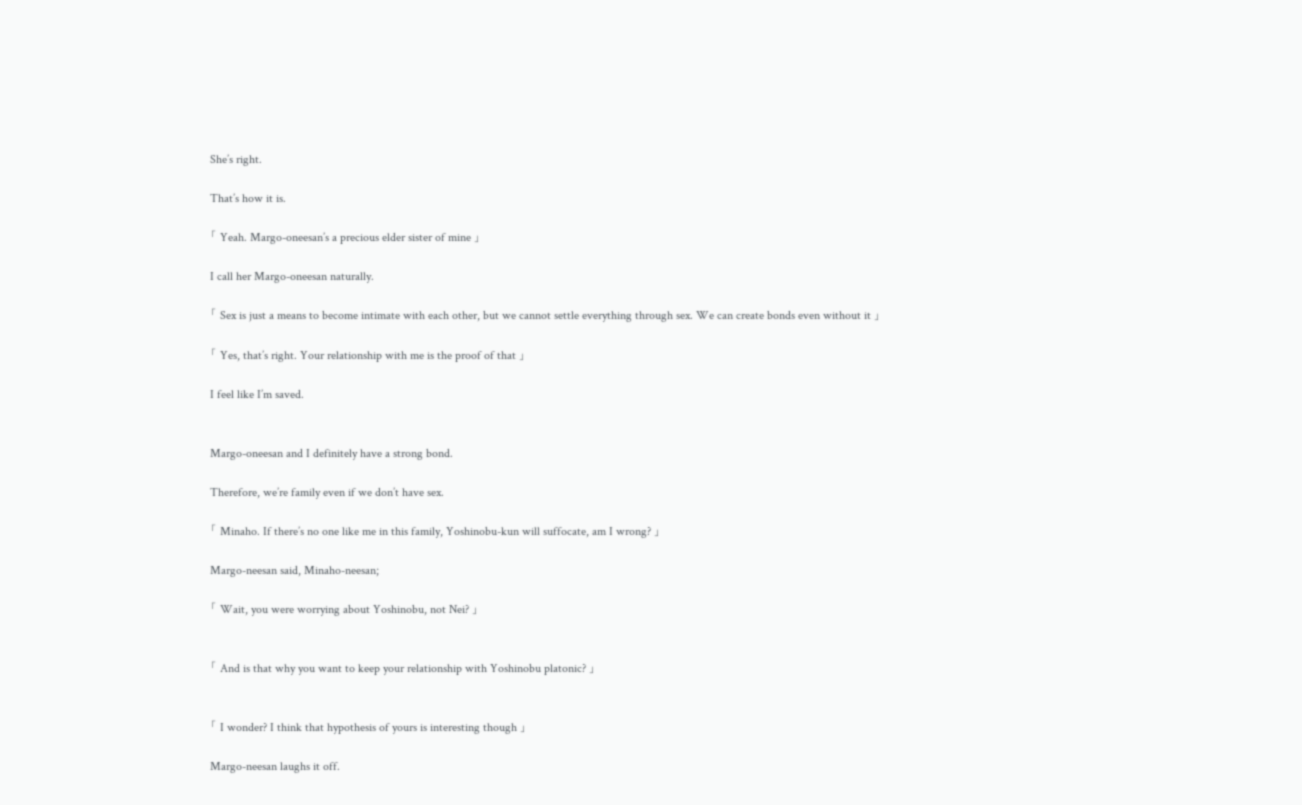She’s right.

That’s how it is.

「 Yeah. Margo-oneesan’s a precious elder sister of mine 」

I call her Margo-oneesan naturally.

「 Sex is just a means to become intimate with each other, but we cannot settle everything through sex. We can create bonds even without it 」

「 Yes, that’s right. Your relationship with me is the proof of that 」

I feel like I’m saved.


Margo-oneesan and I definitely have a strong bond.

Therefore, we’re family even if we don’t have sex.

「 Minaho. If there’s no one like me in this family, Yoshinobu-kun will suffocate, am I wrong? 」

Margo-neesan said, Minaho-neesan;

「 Wait, you were worrying about Yoshinobu, not Nei? 」


「 And is that why you want to keep your relationship with Yoshinobu platonic? 」


「 I wonder? I think that hypothesis of yours is interesting though 」

Margo-neesan laughs it off.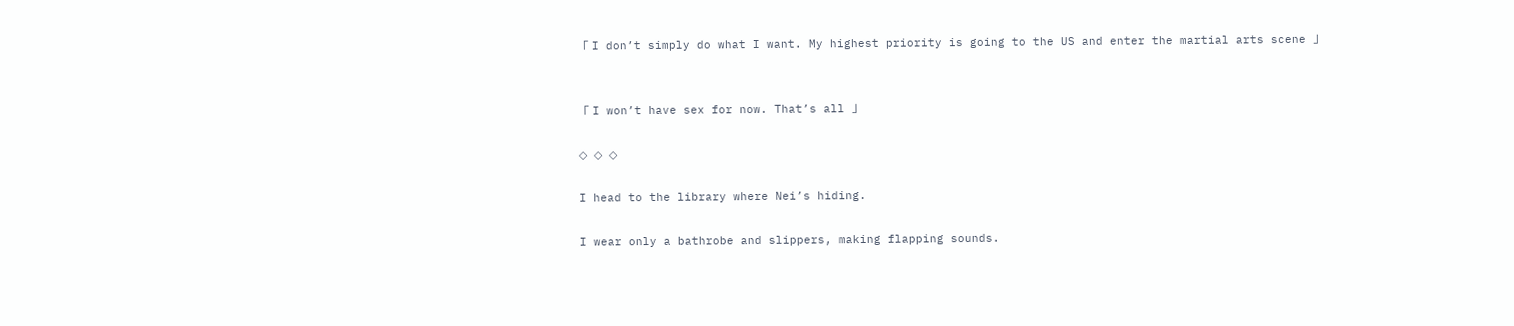「 I don’t simply do what I want. My highest priority is going to the US and enter the martial arts scene 」


「 I won’t have sex for now. That’s all 」

◇ ◇ ◇

I head to the library where Nei’s hiding.

I wear only a bathrobe and slippers, making flapping sounds.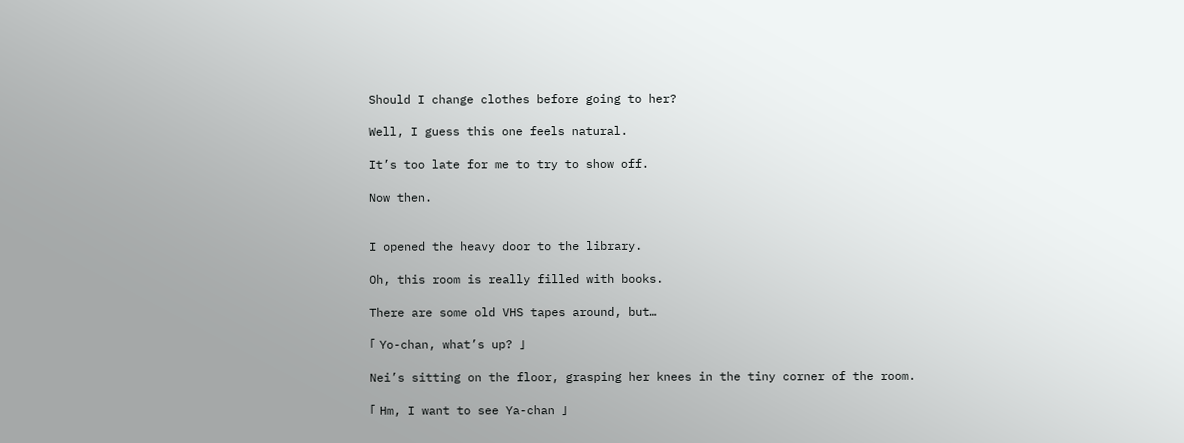Should I change clothes before going to her?

Well, I guess this one feels natural.

It’s too late for me to try to show off.

Now then.


I opened the heavy door to the library.

Oh, this room is really filled with books.

There are some old VHS tapes around, but…

「 Yo-chan, what’s up? 」

Nei’s sitting on the floor, grasping her knees in the tiny corner of the room.

「 Hm, I want to see Ya-chan 」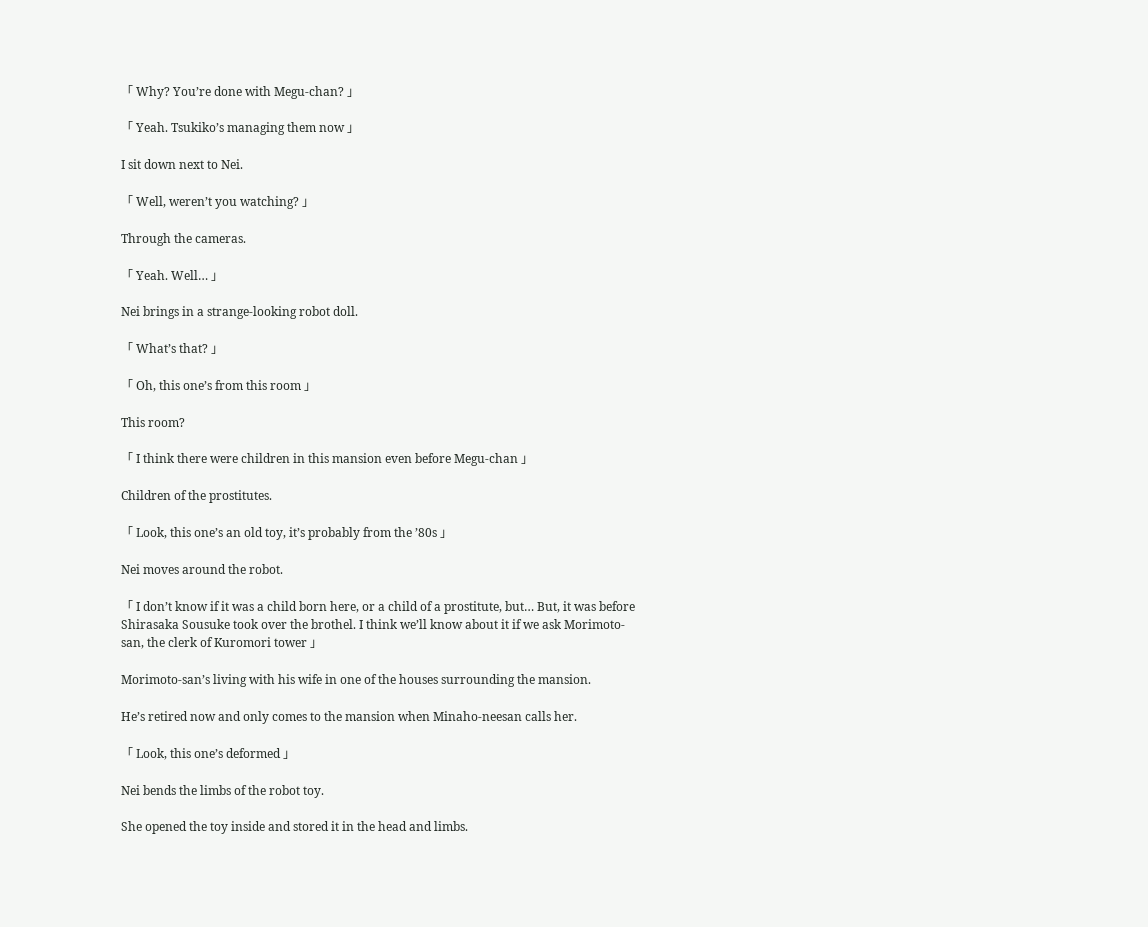「 Why? You’re done with Megu-chan? 」

「 Yeah. Tsukiko’s managing them now 」

I sit down next to Nei.

「 Well, weren’t you watching? 」

Through the cameras.

「 Yeah. Well… 」

Nei brings in a strange-looking robot doll.

「 What’s that? 」

「 Oh, this one’s from this room 」

This room?

「 I think there were children in this mansion even before Megu-chan 」

Children of the prostitutes.

「 Look, this one’s an old toy, it’s probably from the ’80s 」

Nei moves around the robot.

「 I don’t know if it was a child born here, or a child of a prostitute, but… But, it was before Shirasaka Sousuke took over the brothel. I think we’ll know about it if we ask Morimoto-san, the clerk of Kuromori tower 」

Morimoto-san’s living with his wife in one of the houses surrounding the mansion.

He’s retired now and only comes to the mansion when Minaho-neesan calls her.

「 Look, this one’s deformed 」

Nei bends the limbs of the robot toy.

She opened the toy inside and stored it in the head and limbs.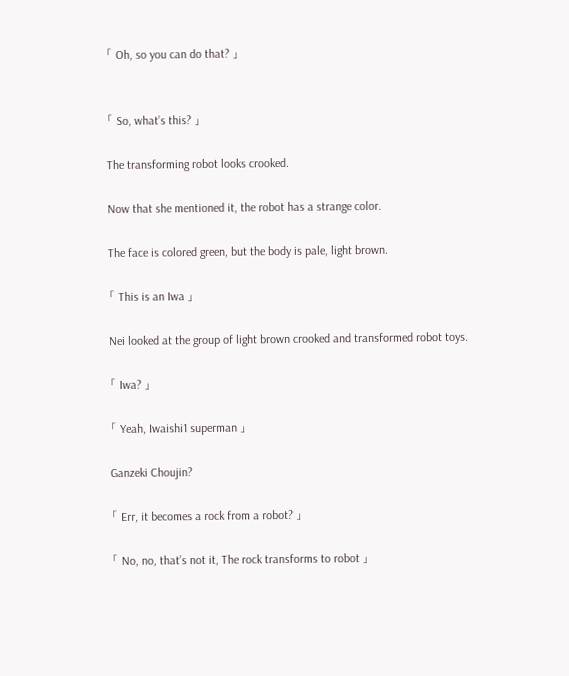「 Oh, so you can do that? 」


「 So, what’s this? 」

The transforming robot looks crooked.

Now that she mentioned it, the robot has a strange color.

The face is colored green, but the body is pale, light brown.

「 This is an Iwa 」

Nei looked at the group of light brown crooked and transformed robot toys.

「 Iwa? 」

「 Yeah, Iwaishi1 superman 」

Ganzeki Choujin?

「 Err, it becomes a rock from a robot? 」

「 No, no, that’s not it, The rock transforms to robot 」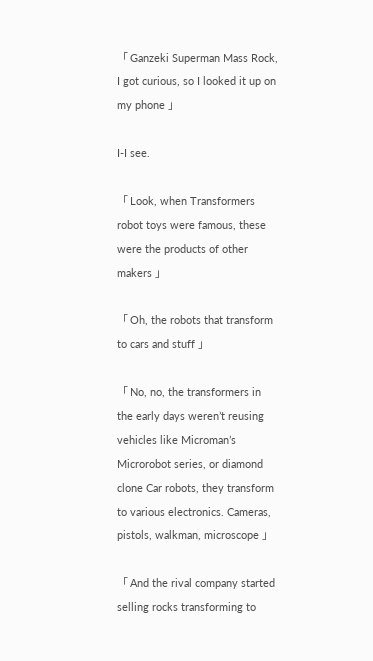「 Ganzeki Superman Mass Rock, I got curious, so I looked it up on my phone 」

I-I see.

「 Look, when Transformers robot toys were famous, these were the products of other makers 」

「 Oh, the robots that transform to cars and stuff 」

「 No, no, the transformers in the early days weren’t reusing vehicles like Microman’s Microrobot series, or diamond clone Car robots, they transform to various electronics. Cameras, pistols, walkman, microscope 」

「 And the rival company started selling rocks transforming to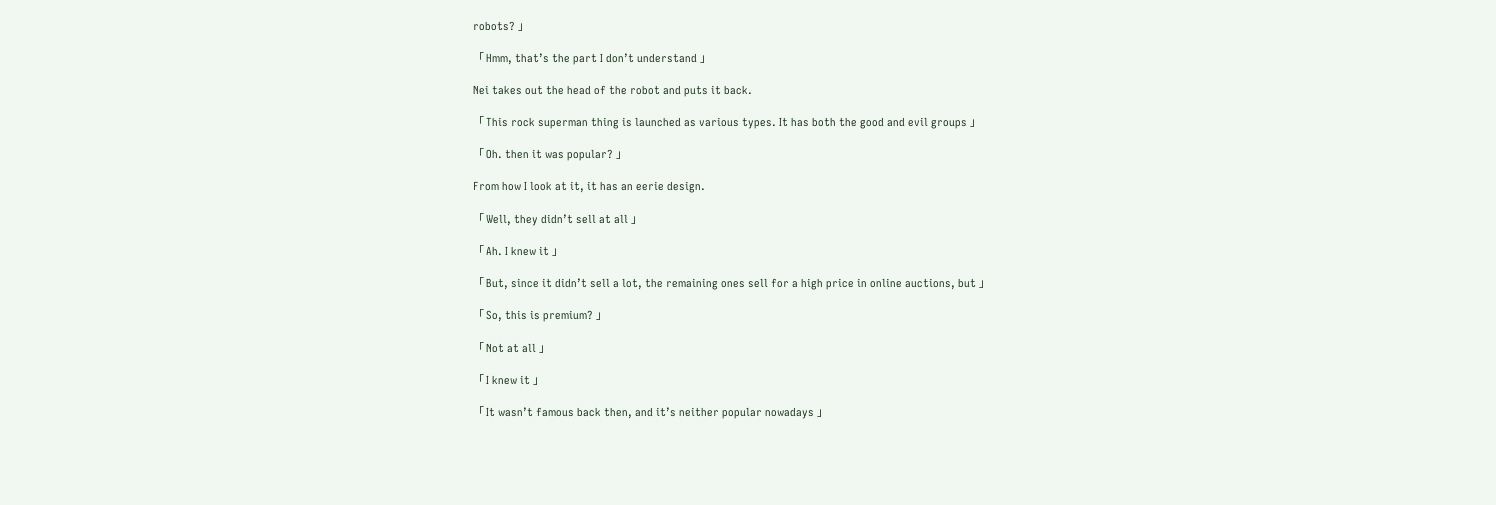robots? 」

「 Hmm, that’s the part I don’t understand 」

Nei takes out the head of the robot and puts it back.

「 This rock superman thing is launched as various types. It has both the good and evil groups 」

「 Oh. then it was popular? 」

From how I look at it, it has an eerie design.

「 Well, they didn’t sell at all 」

「 Ah. I knew it 」

「 But, since it didn’t sell a lot, the remaining ones sell for a high price in online auctions, but 」

「 So, this is premium? 」

「 Not at all 」

「 I knew it 」

「 It wasn’t famous back then, and it’s neither popular nowadays 」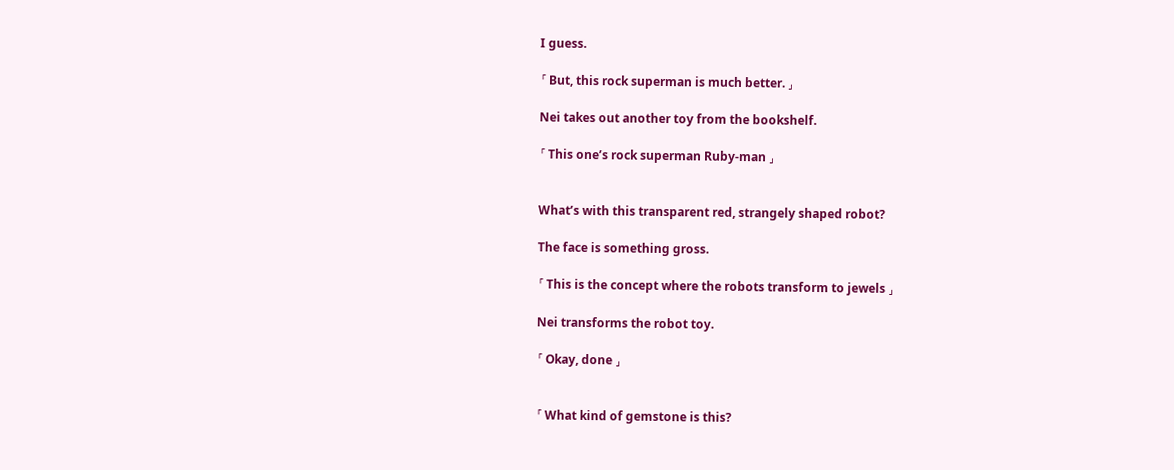I guess.

「 But, this rock superman is much better. 」

Nei takes out another toy from the bookshelf.

「 This one’s rock superman Ruby-man 」


What’s with this transparent red, strangely shaped robot?

The face is something gross.

「 This is the concept where the robots transform to jewels 」

Nei transforms the robot toy.

「 Okay, done 」


「 What kind of gemstone is this?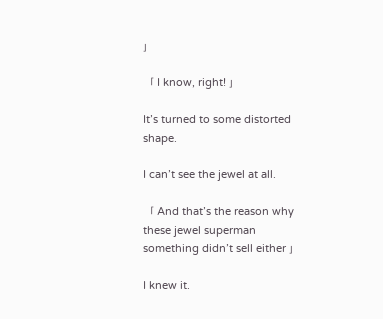」

「 I know, right! 」

It’s turned to some distorted shape.

I can’t see the jewel at all.

「 And that’s the reason why these jewel superman something didn’t sell either 」

I knew it.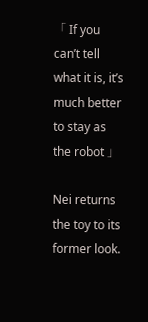「 If you can’t tell what it is, it’s much better to stay as the robot 」

Nei returns the toy to its former look.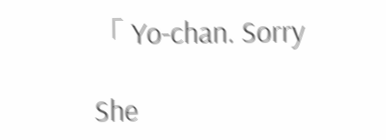「 Yo-chan. Sorry

She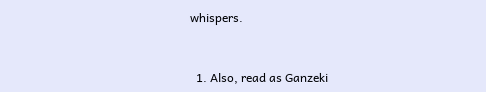whispers.


  1. Also, read as Ganzeki